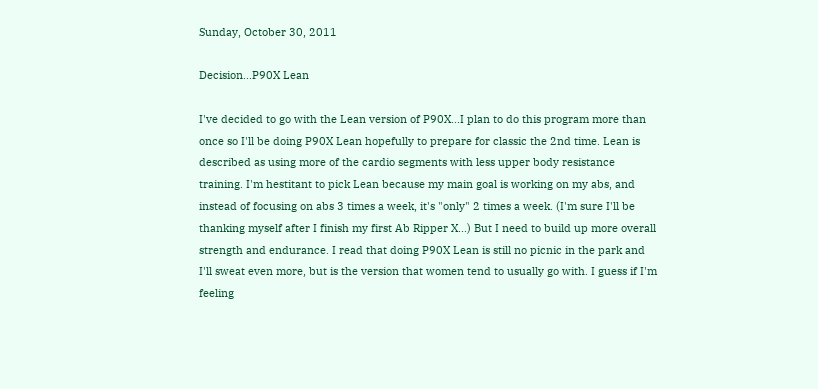Sunday, October 30, 2011

Decision...P90X Lean

I've decided to go with the Lean version of P90X...I plan to do this program more than once so I'll be doing P90X Lean hopefully to prepare for classic the 2nd time. Lean is described as using more of the cardio segments with less upper body resistance training. I'm hestitant to pick Lean because my main goal is working on my abs, and instead of focusing on abs 3 times a week, it's "only" 2 times a week. (I'm sure I'll be thanking myself after I finish my first Ab Ripper X...) But I need to build up more overall strength and endurance. I read that doing P90X Lean is still no picnic in the park and I'll sweat even more, but is the version that women tend to usually go with. I guess if I'm feeling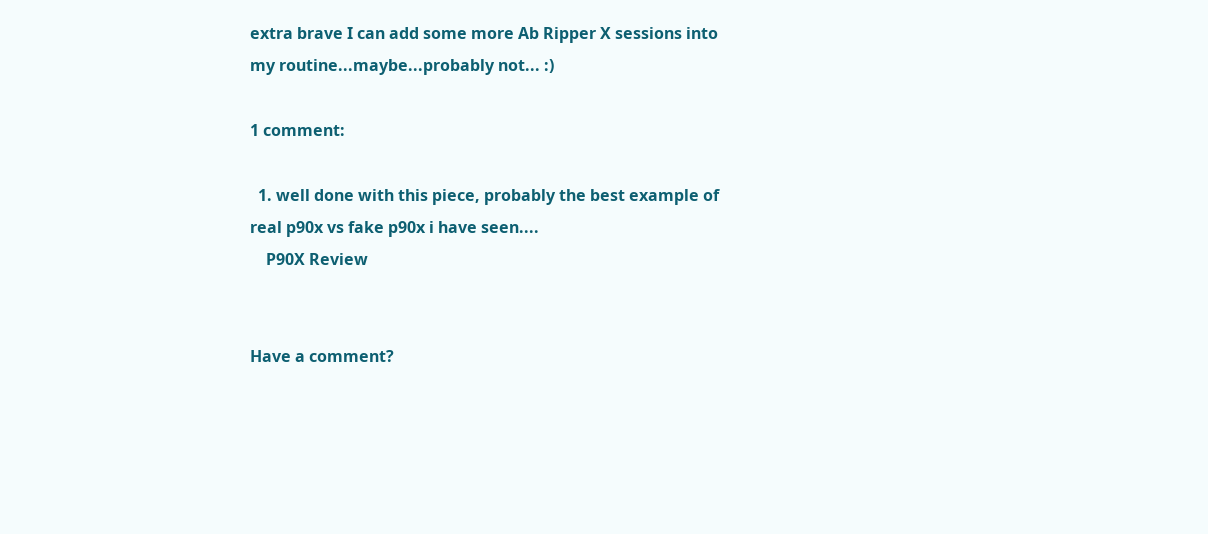extra brave I can add some more Ab Ripper X sessions into my routine...maybe...probably not... :)

1 comment:

  1. well done with this piece, probably the best example of real p90x vs fake p90x i have seen....
    P90X Review


Have a comment?